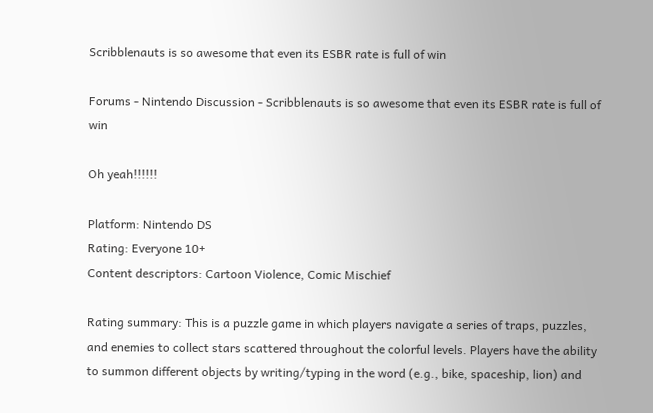Scribblenauts is so awesome that even its ESBR rate is full of win

Forums - Nintendo Discussion - Scribblenauts is so awesome that even its ESBR rate is full of win

Oh yeah!!!!!!

Platform: Nintendo DS
Rating: Everyone 10+
Content descriptors: Cartoon Violence, Comic Mischief

Rating summary: This is a puzzle game in which players navigate a series of traps, puzzles, and enemies to collect stars scattered throughout the colorful levels. Players have the ability to summon different objects by writing/typing in the word (e.g., bike, spaceship, lion) and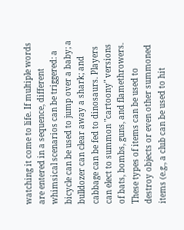watching it come to life. If multiple words are entered in a sequence, different whimsical scenarios can be triggered: a bicycle can be used to jump over a baby; a bulldozer can clear away a shark; and cabbage can be fed to dinosaurs. Players can elect to summon "cartoony" versions of bats, bombs, guns, and flamethrowers. These types of items can be used to destroy objects or even other summoned items (e.g., a club can be used to hit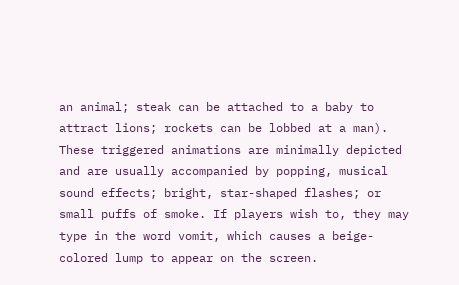an animal; steak can be attached to a baby to attract lions; rockets can be lobbed at a man). These triggered animations are minimally depicted and are usually accompanied by popping, musical sound effects; bright, star-shaped flashes; or small puffs of smoke. If players wish to, they may type in the word vomit, which causes a beige-colored lump to appear on the screen.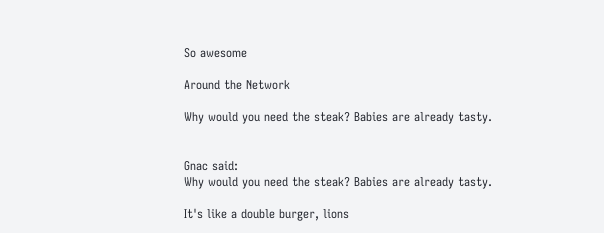So awesome

Around the Network

Why would you need the steak? Babies are already tasty.


Gnac said:
Why would you need the steak? Babies are already tasty.

It's like a double burger, lions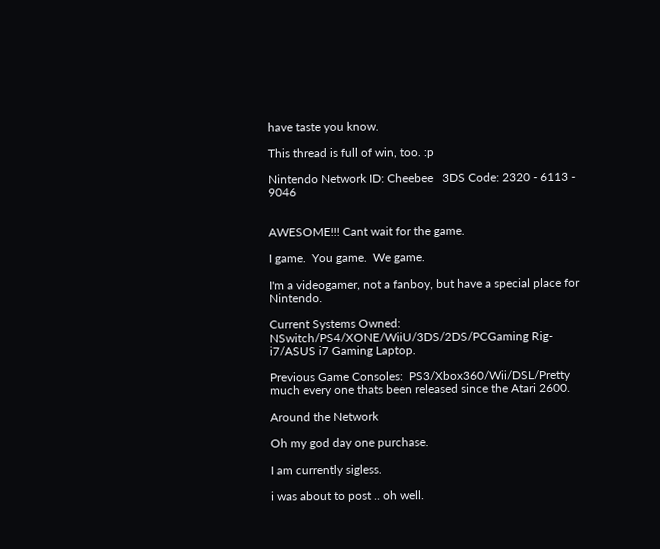have taste you know.

This thread is full of win, too. :p

Nintendo Network ID: Cheebee   3DS Code: 2320 - 6113 - 9046


AWESOME!!! Cant wait for the game.

I game.  You game.  We game.

I'm a videogamer, not a fanboy, but have a special place for Nintendo.

Current Systems Owned: NSwitch/PS4/XONE/WiiU/3DS/2DS/PCGaming Rig-i7/ASUS i7 Gaming Laptop.

Previous Game Consoles:  PS3/Xbox360/Wii/DSL/Pretty much every one thats been released since the Atari 2600.

Around the Network

Oh my god day one purchase.

I am currently sigless.

i was about to post .. oh well.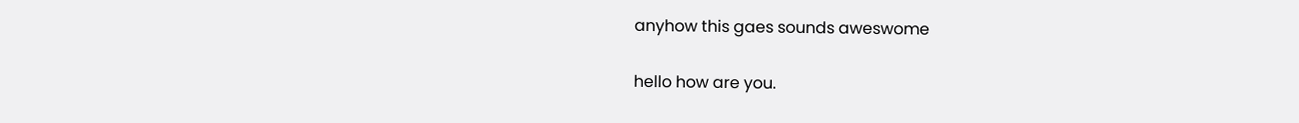anyhow this gaes sounds aweswome

hello how are you.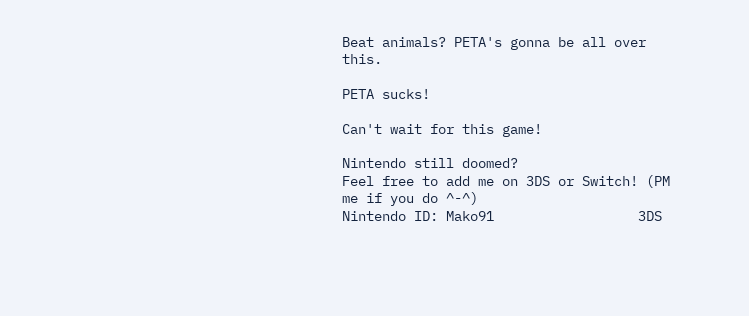Beat animals? PETA's gonna be all over this.

PETA sucks!

Can't wait for this game!

Nintendo still doomed?
Feel free to add me on 3DS or Switch! (PM me if you do ^-^)
Nintendo ID: Mako91                  3DS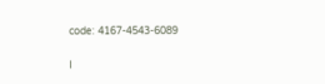code: 4167-4543-6089

I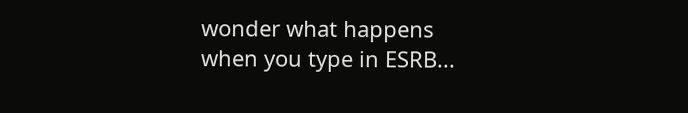wonder what happens when you type in ESRB...